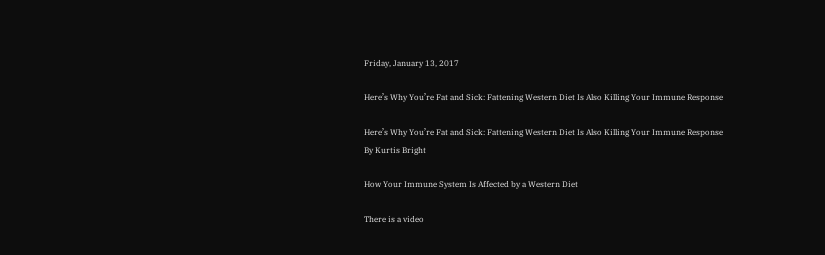Friday, January 13, 2017

Here’s Why You’re Fat and Sick: Fattening Western Diet Is Also Killing Your Immune Response

Here’s Why You’re Fat and Sick: Fattening Western Diet Is Also Killing Your Immune Response
By Kurtis Bright

How Your Immune System Is Affected by a Western Diet

There is a video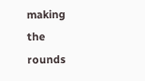making the rounds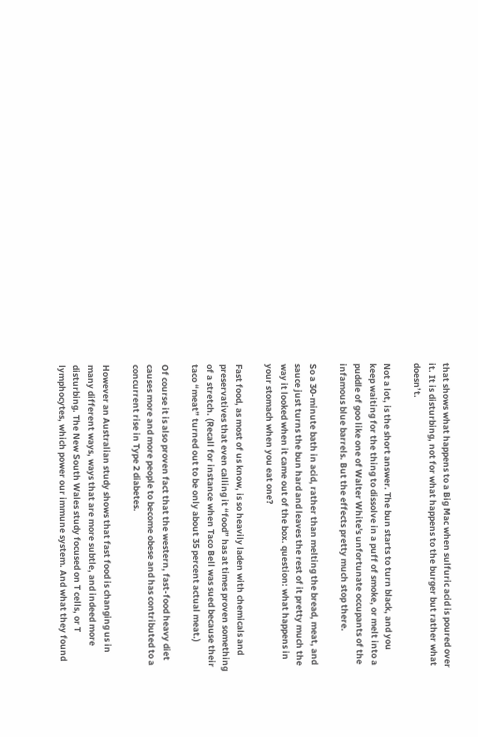that shows what happens to a Big Mac when sulfuric acid is poured over it. It is disturbing, not for what happens to the burger but rather what doesn’t.

Not a lot, is the short answer. The bun starts to turn black, and you keep waiting for the thing to dissolve in a puff of smoke, or melt into a puddle of goo like one of Walter White's unfortunate occupants of the infamous blue barrels. But the effects pretty much stop there.

So a 30-minute bath in acid, rather than melting the bread, meat, and sauce just turns the bun hard and leaves the rest of it pretty much the way it looked when it came out of the box. question: what happens in your stomach when you eat one?

Fast food, as most of us know, is so heavily laden with chemicals and preservatives that even calling it “food” has at times proven something of a stretch. (Recall for instance when Taco Bell was sued because their taco “meat” turned out to be only about 35 percent actual meat.)

Of course it is also proven fact that the western, fast-food heavy diet causes more and more people to become obese and has contributed to a concurrent rise in Type 2 diabetes.

However an Australian study shows that fast food is changing us in many different ways, ways that are more subtle, and indeed more disturbing. The New South Wales study focused on T cells, or T lymphocytes, which power our immune system. And what they found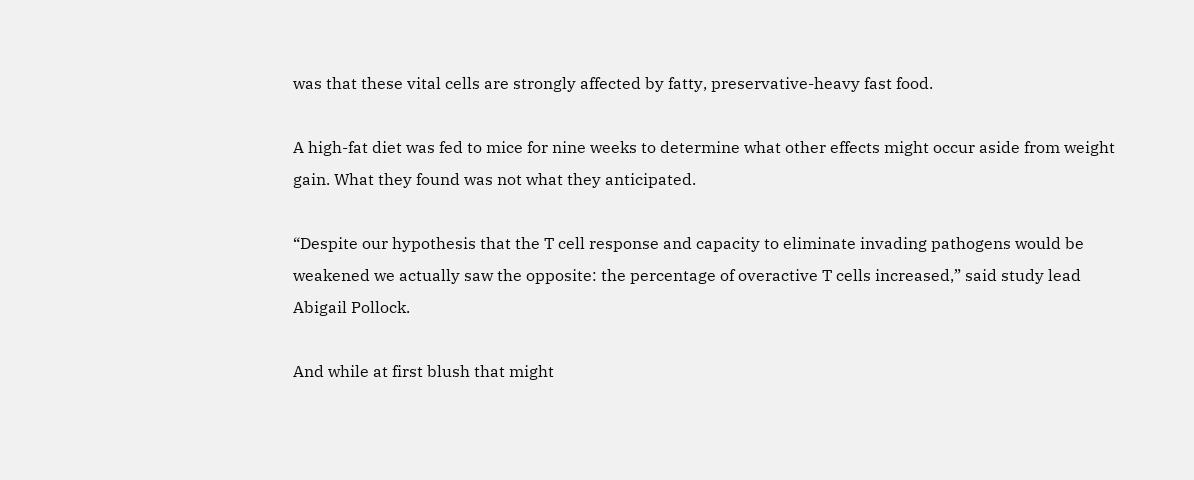was that these vital cells are strongly affected by fatty, preservative-heavy fast food.

A high-fat diet was fed to mice for nine weeks to determine what other effects might occur aside from weight gain. What they found was not what they anticipated.

“Despite our hypothesis that the T cell response and capacity to eliminate invading pathogens would be weakened we actually saw the opposite: the percentage of overactive T cells increased,” said study lead Abigail Pollock.

And while at first blush that might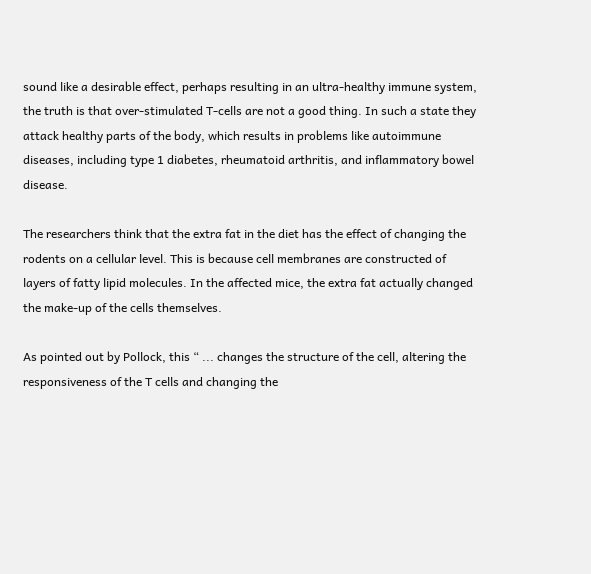sound like a desirable effect, perhaps resulting in an ultra-healthy immune system, the truth is that over-stimulated T-cells are not a good thing. In such a state they attack healthy parts of the body, which results in problems like autoimmune diseases, including type 1 diabetes, rheumatoid arthritis, and inflammatory bowel disease.

The researchers think that the extra fat in the diet has the effect of changing the rodents on a cellular level. This is because cell membranes are constructed of layers of fatty lipid molecules. In the affected mice, the extra fat actually changed the make-up of the cells themselves.

As pointed out by Pollock, this “ ... changes the structure of the cell, altering the responsiveness of the T cells and changing the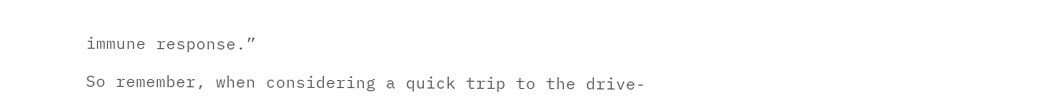immune response.”

So remember, when considering a quick trip to the drive-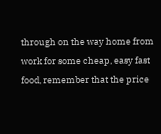through on the way home from work for some cheap, easy fast food, remember that the price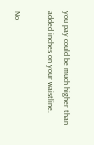you pay could be much higher than added inches on your waistline.

No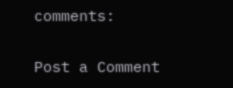comments:

Post a Comment